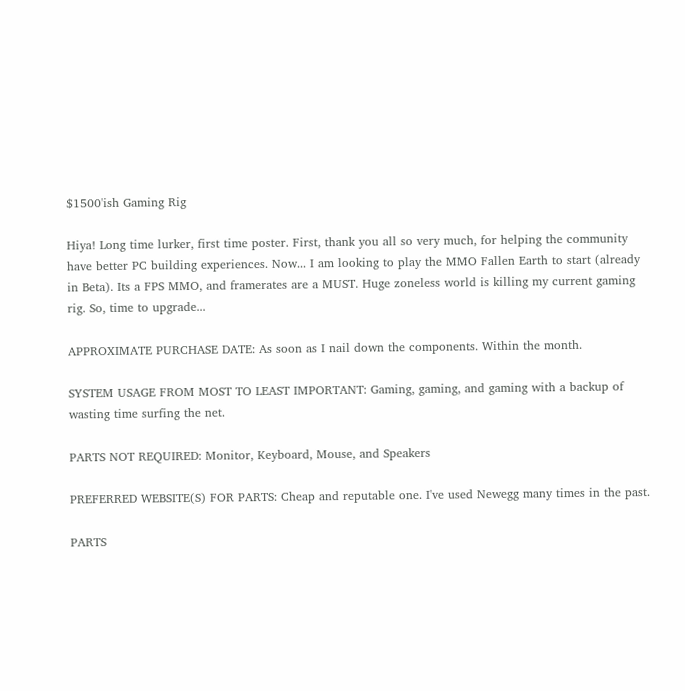$1500'ish Gaming Rig

Hiya! Long time lurker, first time poster. First, thank you all so very much, for helping the community have better PC building experiences. Now... I am looking to play the MMO Fallen Earth to start (already in Beta). Its a FPS MMO, and framerates are a MUST. Huge zoneless world is killing my current gaming rig. So, time to upgrade...

APPROXIMATE PURCHASE DATE: As soon as I nail down the components. Within the month.

SYSTEM USAGE FROM MOST TO LEAST IMPORTANT: Gaming, gaming, and gaming with a backup of wasting time surfing the net.

PARTS NOT REQUIRED: Monitor, Keyboard, Mouse, and Speakers

PREFERRED WEBSITE(S) FOR PARTS: Cheap and reputable one. I've used Newegg many times in the past.

PARTS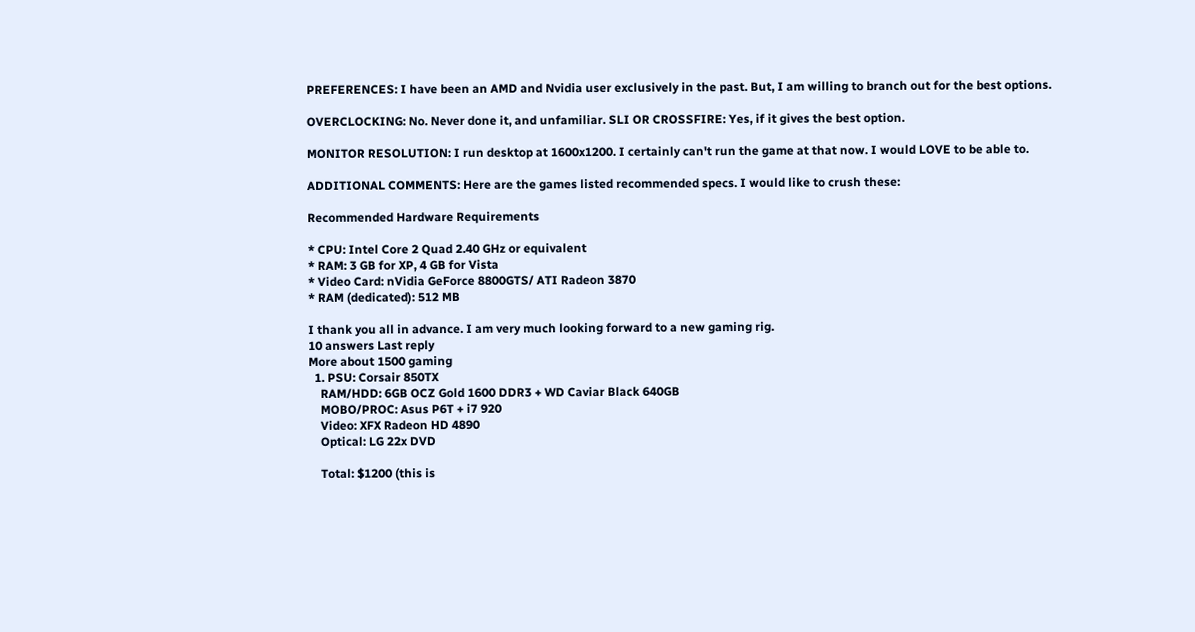PREFERENCES: I have been an AMD and Nvidia user exclusively in the past. But, I am willing to branch out for the best options.

OVERCLOCKING: No. Never done it, and unfamiliar. SLI OR CROSSFIRE: Yes, if it gives the best option.

MONITOR RESOLUTION: I run desktop at 1600x1200. I certainly can't run the game at that now. I would LOVE to be able to.

ADDITIONAL COMMENTS: Here are the games listed recommended specs. I would like to crush these:

Recommended Hardware Requirements

* CPU: Intel Core 2 Quad 2.40 GHz or equivalent
* RAM: 3 GB for XP, 4 GB for Vista
* Video Card: nVidia GeForce 8800GTS/ ATI Radeon 3870
* RAM (dedicated): 512 MB

I thank you all in advance. I am very much looking forward to a new gaming rig.
10 answers Last reply
More about 1500 gaming
  1. PSU: Corsair 850TX
    RAM/HDD: 6GB OCZ Gold 1600 DDR3 + WD Caviar Black 640GB
    MOBO/PROC: Asus P6T + i7 920
    Video: XFX Radeon HD 4890
    Optical: LG 22x DVD

    Total: $1200 (this is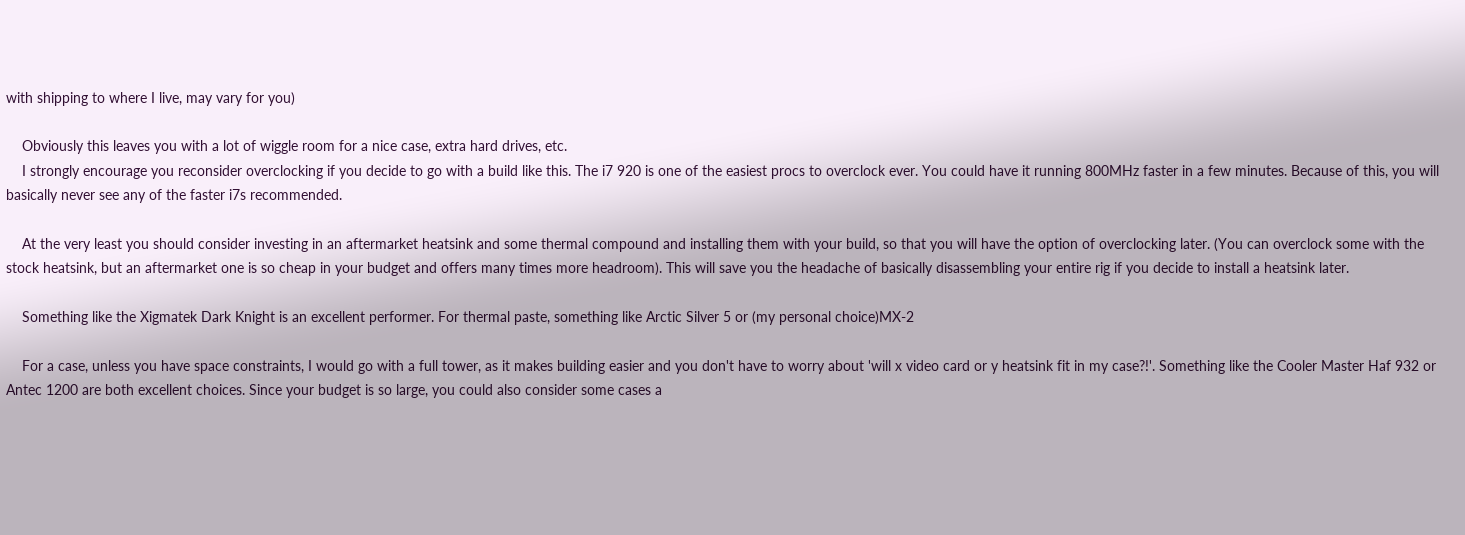with shipping to where I live, may vary for you)

    Obviously this leaves you with a lot of wiggle room for a nice case, extra hard drives, etc.
    I strongly encourage you reconsider overclocking if you decide to go with a build like this. The i7 920 is one of the easiest procs to overclock ever. You could have it running 800MHz faster in a few minutes. Because of this, you will basically never see any of the faster i7s recommended.

    At the very least you should consider investing in an aftermarket heatsink and some thermal compound and installing them with your build, so that you will have the option of overclocking later. (You can overclock some with the stock heatsink, but an aftermarket one is so cheap in your budget and offers many times more headroom). This will save you the headache of basically disassembling your entire rig if you decide to install a heatsink later.

    Something like the Xigmatek Dark Knight is an excellent performer. For thermal paste, something like Arctic Silver 5 or (my personal choice)MX-2

    For a case, unless you have space constraints, I would go with a full tower, as it makes building easier and you don't have to worry about 'will x video card or y heatsink fit in my case?!'. Something like the Cooler Master Haf 932 or Antec 1200 are both excellent choices. Since your budget is so large, you could also consider some cases a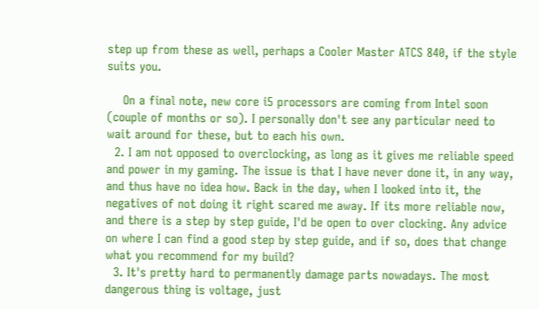step up from these as well, perhaps a Cooler Master ATCS 840, if the style suits you.

    On a final note, new core i5 processors are coming from Intel soon (couple of months or so). I personally don't see any particular need to wait around for these, but to each his own.
  2. I am not opposed to overclocking, as long as it gives me reliable speed and power in my gaming. The issue is that I have never done it, in any way, and thus have no idea how. Back in the day, when I looked into it, the negatives of not doing it right scared me away. If its more reliable now, and there is a step by step guide, I'd be open to over clocking. Any advice on where I can find a good step by step guide, and if so, does that change what you recommend for my build?
  3. It's pretty hard to permanently damage parts nowadays. The most dangerous thing is voltage, just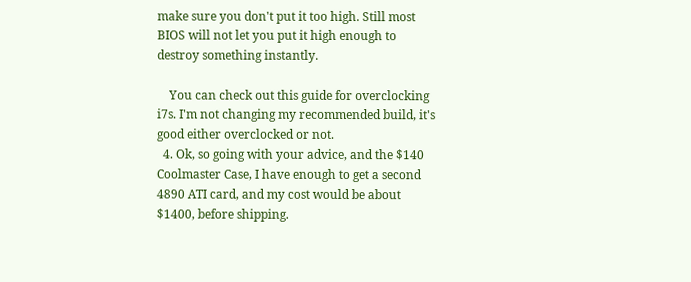make sure you don't put it too high. Still most BIOS will not let you put it high enough to destroy something instantly.

    You can check out this guide for overclocking i7s. I'm not changing my recommended build, it's good either overclocked or not.
  4. Ok, so going with your advice, and the $140 Coolmaster Case, I have enough to get a second 4890 ATI card, and my cost would be about $1400, before shipping.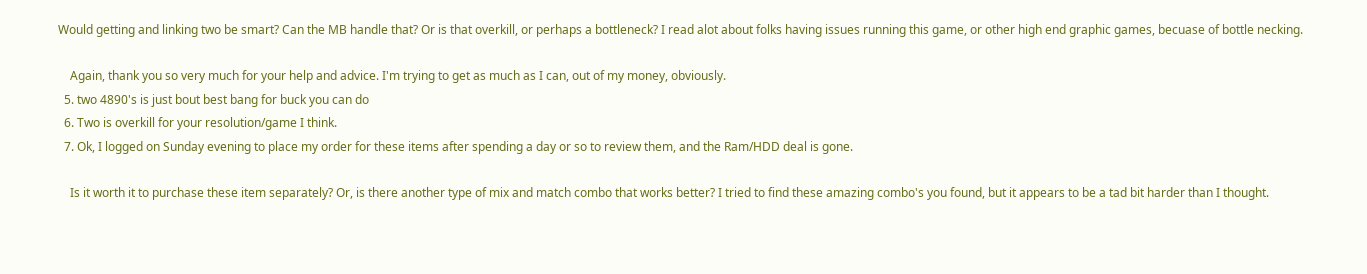Would getting and linking two be smart? Can the MB handle that? Or is that overkill, or perhaps a bottleneck? I read alot about folks having issues running this game, or other high end graphic games, becuase of bottle necking.

    Again, thank you so very much for your help and advice. I'm trying to get as much as I can, out of my money, obviously.
  5. two 4890's is just bout best bang for buck you can do
  6. Two is overkill for your resolution/game I think.
  7. Ok, I logged on Sunday evening to place my order for these items after spending a day or so to review them, and the Ram/HDD deal is gone.

    Is it worth it to purchase these item separately? Or, is there another type of mix and match combo that works better? I tried to find these amazing combo's you found, but it appears to be a tad bit harder than I thought.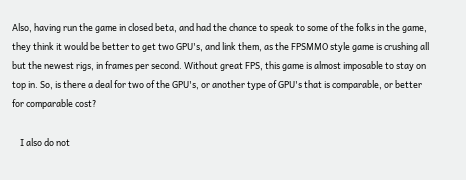Also, having run the game in closed beta, and had the chance to speak to some of the folks in the game, they think it would be better to get two GPU's, and link them, as the FPSMMO style game is crushing all but the newest rigs, in frames per second. Without great FPS, this game is almost imposable to stay on top in. So, is there a deal for two of the GPU's, or another type of GPU's that is comparable, or better for comparable cost?

    I also do not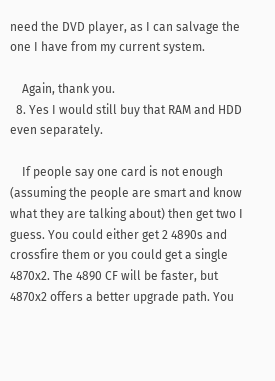need the DVD player, as I can salvage the one I have from my current system.

    Again, thank you.
  8. Yes I would still buy that RAM and HDD even separately.

    If people say one card is not enough (assuming the people are smart and know what they are talking about) then get two I guess. You could either get 2 4890s and crossfire them or you could get a single 4870x2. The 4890 CF will be faster, but 4870x2 offers a better upgrade path. You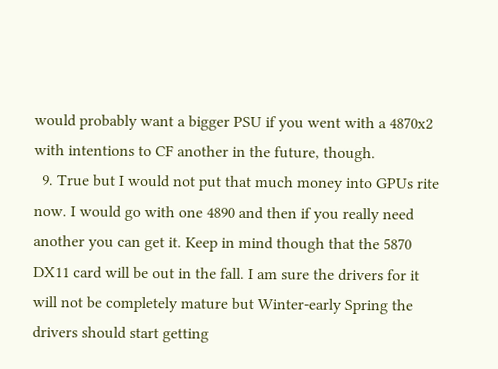would probably want a bigger PSU if you went with a 4870x2 with intentions to CF another in the future, though.
  9. True but I would not put that much money into GPUs rite now. I would go with one 4890 and then if you really need another you can get it. Keep in mind though that the 5870 DX11 card will be out in the fall. I am sure the drivers for it will not be completely mature but Winter-early Spring the drivers should start getting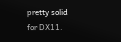pretty solid for DX11.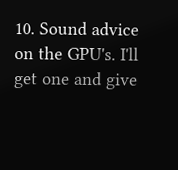10. Sound advice on the GPU's. I'll get one and give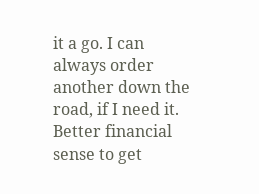it a go. I can always order another down the road, if I need it. Better financial sense to get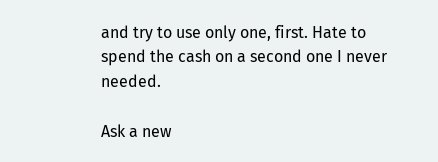and try to use only one, first. Hate to spend the cash on a second one I never needed.

Ask a new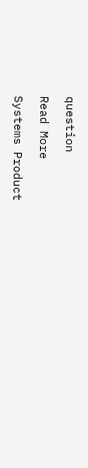question

Read More

Systems Product